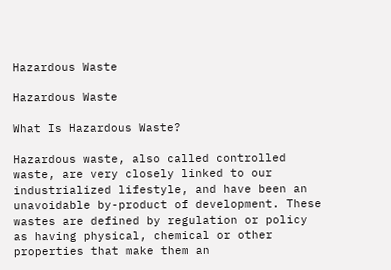Hazardous Waste

Hazardous Waste

What Is Hazardous Waste?

Hazardous waste, also called controlled waste, are very closely linked to our industrialized lifestyle, and have been an unavoidable by-product of development. These wastes are defined by regulation or policy as having physical, chemical or other properties that make them an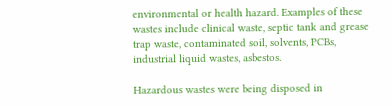environmental or health hazard. Examples of these wastes include clinical waste, septic tank and grease trap waste, contaminated soil, solvents, PCBs, industrial liquid wastes, asbestos.

Hazardous wastes were being disposed in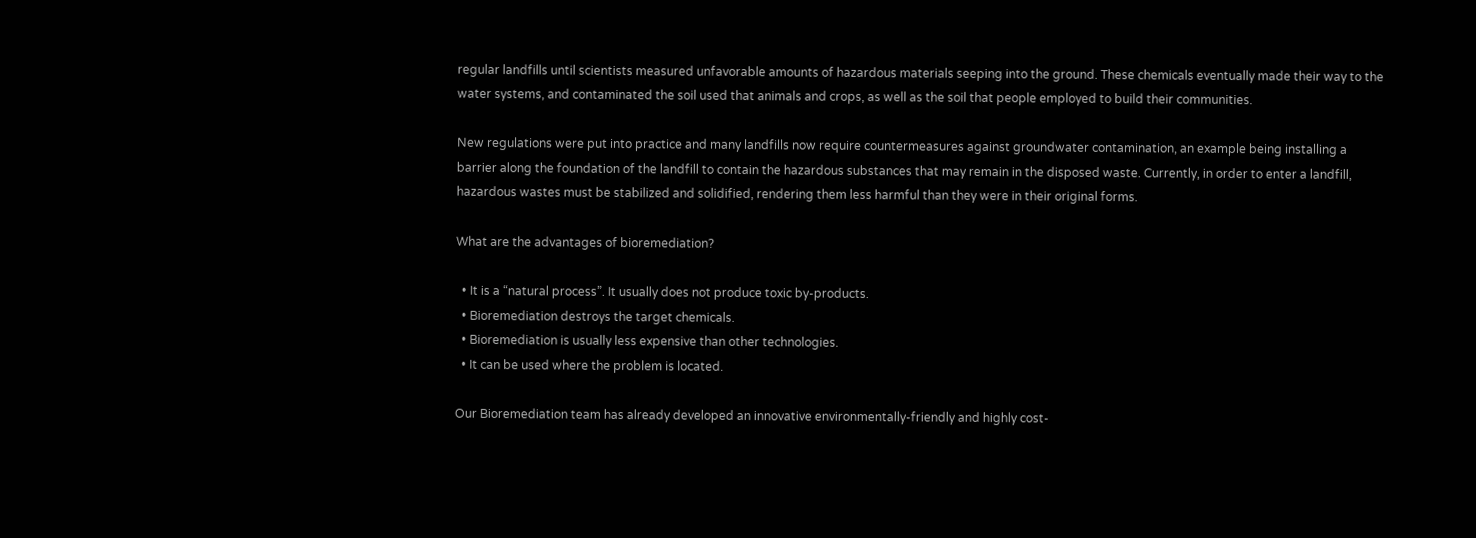regular landfills until scientists measured unfavorable amounts of hazardous materials seeping into the ground. These chemicals eventually made their way to the water systems, and contaminated the soil used that animals and crops, as well as the soil that people employed to build their communities.

New regulations were put into practice and many landfills now require countermeasures against groundwater contamination, an example being installing a barrier along the foundation of the landfill to contain the hazardous substances that may remain in the disposed waste. Currently, in order to enter a landfill, hazardous wastes must be stabilized and solidified, rendering them less harmful than they were in their original forms.

What are the advantages of bioremediation?

  • It is a “natural process”. It usually does not produce toxic by-products.
  • Bioremediation destroys the target chemicals.
  • Bioremediation is usually less expensive than other technologies.
  • It can be used where the problem is located.

Our Bioremediation team has already developed an innovative environmentally-friendly and highly cost-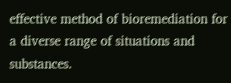effective method of bioremediation for a diverse range of situations and substances.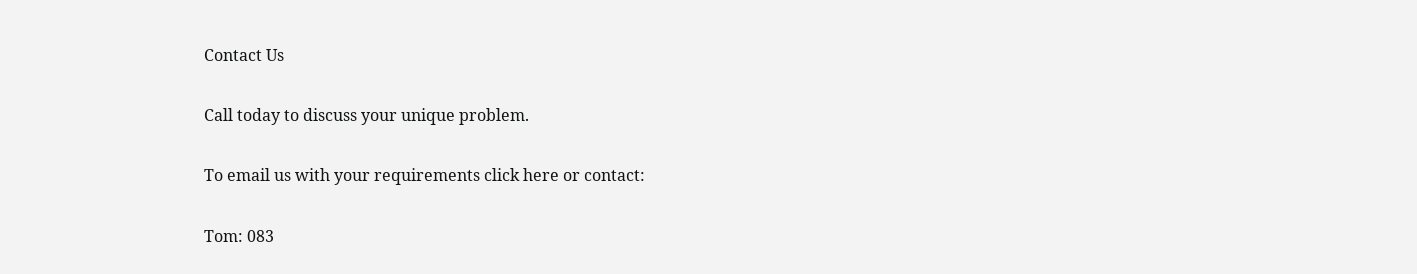Contact Us

Call today to discuss your unique problem.

To email us with your requirements click here or contact:

Tom: 083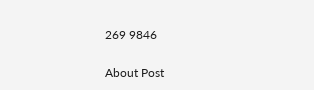269 9846

About Post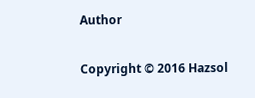Author

Copyright © 2016 Hazsol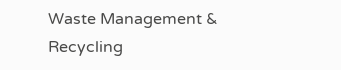Waste Management & Recycling